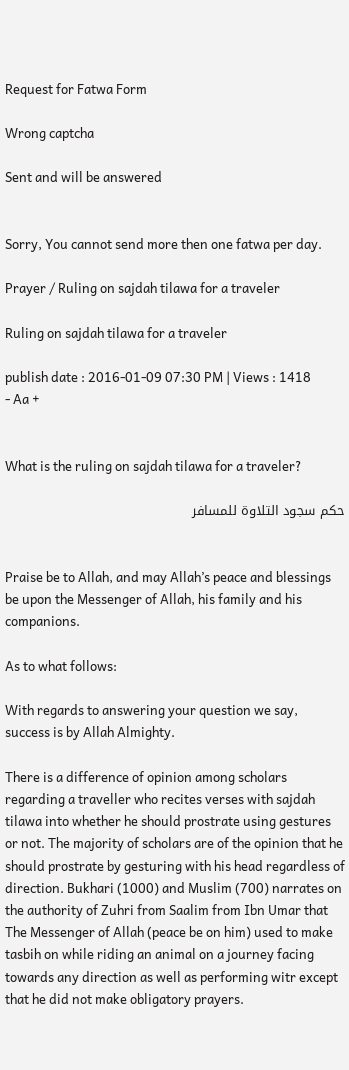Request for Fatwa Form

Wrong captcha

Sent and will be answered


Sorry, You cannot send more then one fatwa per day.

Prayer / Ruling on sajdah tilawa for a traveler

Ruling on sajdah tilawa for a traveler

publish date : 2016-01-09 07:30 PM | Views : 1418
- Aa +


What is the ruling on sajdah tilawa for a traveler?

حكم سجود التلاوة للمسافر


Praise be to Allah, and may Allah’s peace and blessings be upon the Messenger of Allah, his family and his companions.

As to what follows:

With regards to answering your question we say, success is by Allah Almighty.

There is a difference of opinion among scholars regarding a traveller who recites verses with sajdah tilawa into whether he should prostrate using gestures or not. The majority of scholars are of the opinion that he should prostrate by gesturing with his head regardless of direction. Bukhari (1000) and Muslim (700) narrates on the authority of Zuhri from Saalim from Ibn Umar that The Messenger of Allah (peace be on him) used to make tasbih on while riding an animal on a journey facing towards any direction as well as performing witr except that he did not make obligatory prayers.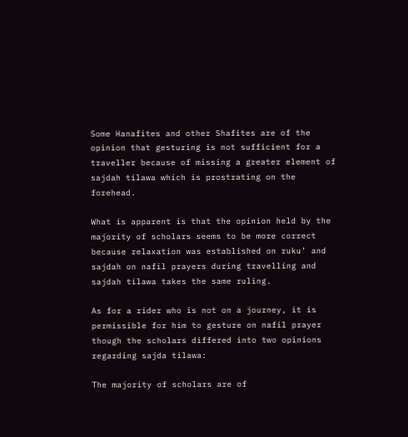Some Hanafites and other Shafites are of the opinion that gesturing is not sufficient for a traveller because of missing a greater element of sajdah tilawa which is prostrating on the forehead.

What is apparent is that the opinion held by the majority of scholars seems to be more correct because relaxation was established on ruku’ and sajdah on nafil prayers during travelling and sajdah tilawa takes the same ruling.

As for a rider who is not on a journey, it is permissible for him to gesture on nafil prayer though the scholars differed into two opinions regarding sajda tilawa:

The majority of scholars are of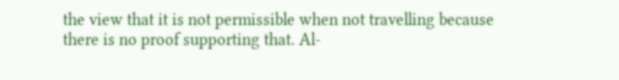the view that it is not permissible when not travelling because there is no proof supporting that. Al-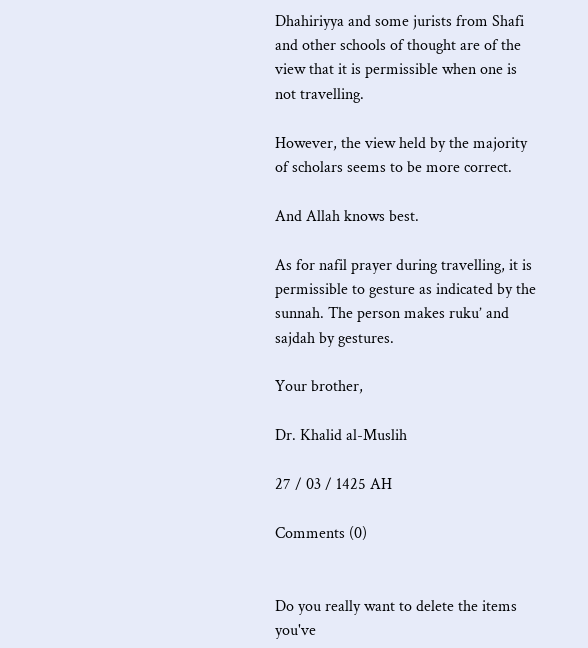Dhahiriyya and some jurists from Shafi and other schools of thought are of the view that it is permissible when one is not travelling.

However, the view held by the majority of scholars seems to be more correct.

And Allah knows best.

As for nafil prayer during travelling, it is permissible to gesture as indicated by the sunnah. The person makes ruku’ and sajdah by gestures.

Your brother,

Dr. Khalid al-Muslih

27 / 03 / 1425 AH

Comments (0)


Do you really want to delete the items you've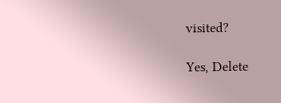visited?

Yes, Delete